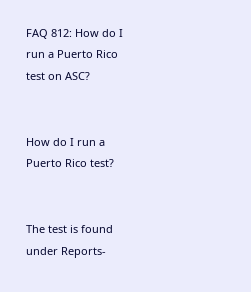FAQ 812: How do I run a Puerto Rico test on ASC?


How do I run a Puerto Rico test?


The test is found under Reports-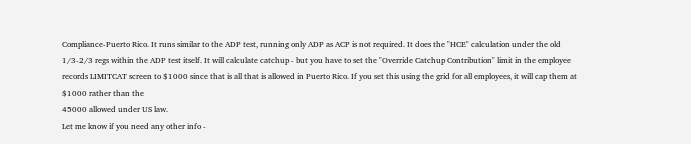Compliance-Puerto Rico. It runs similar to the ADP test, running only ADP as ACP is not required. It does the "HCE" calculation under the old 1/3-2/3 regs within the ADP test itself. It will calculate catchup - but you have to set the "Override Catchup Contribution" limit in the employee records LIMITCAT screen to $1000 since that is all that is allowed in Puerto Rico. If you set this using the grid for all employees, it will cap them at $1000 rather than the
45000 allowed under US law.
Let me know if you need any other info -